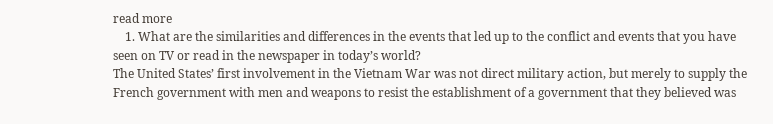read more
    1. What are the similarities and differences in the events that led up to the conflict and events that you have seen on TV or read in the newspaper in today’s world?
The United States’ first involvement in the Vietnam War was not direct military action, but merely to supply the French government with men and weapons to resist the establishment of a government that they believed was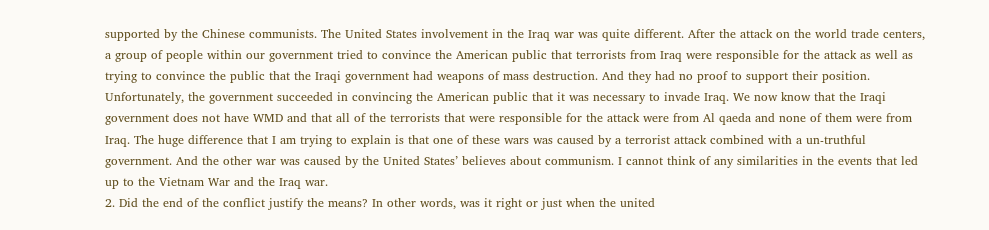supported by the Chinese communists. The United States involvement in the Iraq war was quite different. After the attack on the world trade centers, a group of people within our government tried to convince the American public that terrorists from Iraq were responsible for the attack as well as trying to convince the public that the Iraqi government had weapons of mass destruction. And they had no proof to support their position.
Unfortunately, the government succeeded in convincing the American public that it was necessary to invade Iraq. We now know that the Iraqi government does not have WMD and that all of the terrorists that were responsible for the attack were from Al qaeda and none of them were from Iraq. The huge difference that I am trying to explain is that one of these wars was caused by a terrorist attack combined with a un-truthful government. And the other war was caused by the United States’ believes about communism. I cannot think of any similarities in the events that led up to the Vietnam War and the Iraq war.
2. Did the end of the conflict justify the means? In other words, was it right or just when the united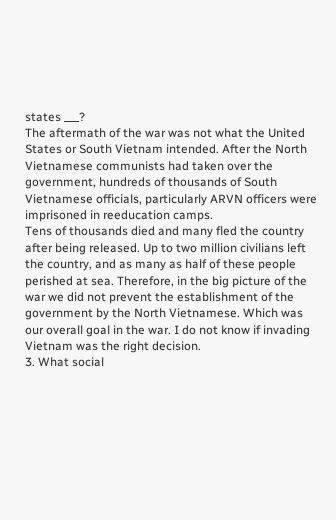states ___?
The aftermath of the war was not what the United States or South Vietnam intended. After the North Vietnamese communists had taken over the government, hundreds of thousands of South Vietnamese officials, particularly ARVN officers were imprisoned in reeducation camps.
Tens of thousands died and many fled the country after being released. Up to two million civilians left the country, and as many as half of these people perished at sea. Therefore, in the big picture of the war we did not prevent the establishment of the government by the North Vietnamese. Which was our overall goal in the war. I do not know if invading Vietnam was the right decision.
3. What social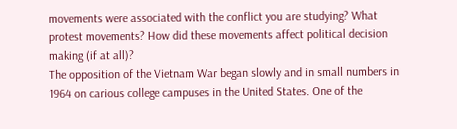movements were associated with the conflict you are studying? What protest movements? How did these movements affect political decision making (if at all)?
The opposition of the Vietnam War began slowly and in small numbers in 1964 on carious college campuses in the United States. One of the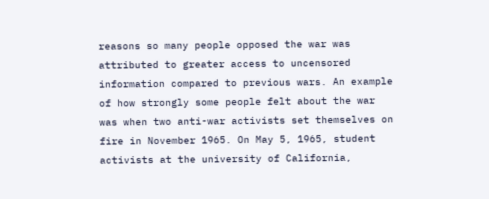reasons so many people opposed the war was attributed to greater access to uncensored information compared to previous wars. An example of how strongly some people felt about the war was when two anti-war activists set themselves on fire in November 1965. On May 5, 1965, student activists at the university of California,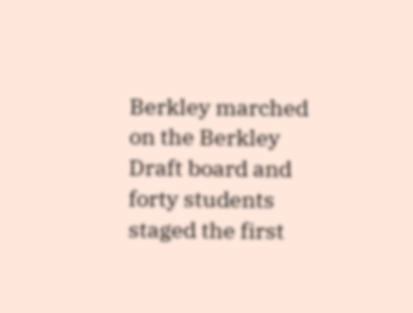Berkley marched on the Berkley Draft board and forty students staged the first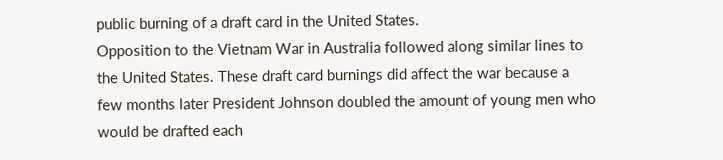public burning of a draft card in the United States.
Opposition to the Vietnam War in Australia followed along similar lines to the United States. These draft card burnings did affect the war because a few months later President Johnson doubled the amount of young men who would be drafted each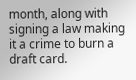month, along with signing a law making it a crime to burn a draft card.